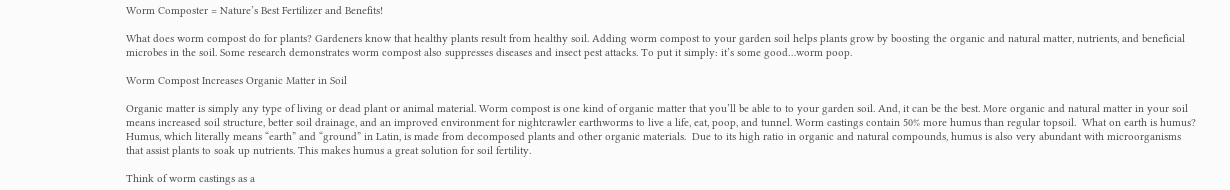Worm Composter = Nature’s Best Fertilizer and Benefits!

What does worm compost do for plants? Gardeners know that healthy plants result from healthy soil. Adding worm compost to your garden soil helps plants grow by boosting the organic and natural matter, nutrients, and beneficial microbes in the soil. Some research demonstrates worm compost also suppresses diseases and insect pest attacks. To put it simply: it’s some good…worm poop.

Worm Compost Increases Organic Matter in Soil

Organic matter is simply any type of living or dead plant or animal material. Worm compost is one kind of organic matter that you’ll be able to to your garden soil. And, it can be the best. More organic and natural matter in your soil means increased soil structure, better soil drainage, and an improved environment for nightcrawler earthworms to live a life, eat, poop, and tunnel. Worm castings contain 50% more humus than regular topsoil.  What on earth is humus?  Humus, which literally means “earth” and “ground” in Latin, is made from decomposed plants and other organic materials.  Due to its high ratio in organic and natural compounds, humus is also very abundant with microorganisms that assist plants to soak up nutrients. This makes humus a great solution for soil fertility.

Think of worm castings as a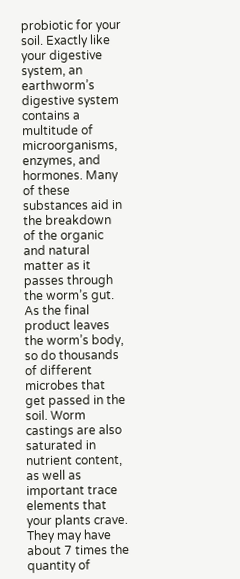probiotic for your soil. Exactly like your digestive system, an earthworm’s digestive system contains a multitude of microorganisms, enzymes, and hormones. Many of these substances aid in the breakdown of the organic and natural matter as it passes through the worm’s gut. As the final product leaves the worm’s body, so do thousands of different microbes that get passed in the soil. Worm castings are also saturated in nutrient content, as well as important trace elements that your plants crave. They may have about 7 times the quantity of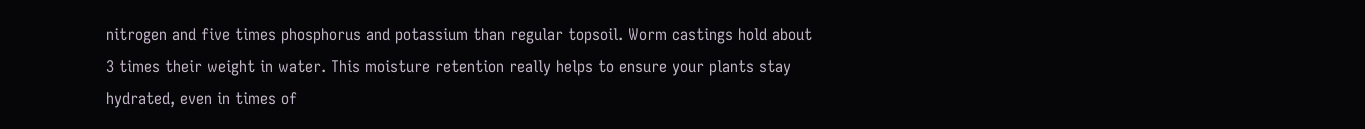nitrogen and five times phosphorus and potassium than regular topsoil. Worm castings hold about 3 times their weight in water. This moisture retention really helps to ensure your plants stay hydrated, even in times of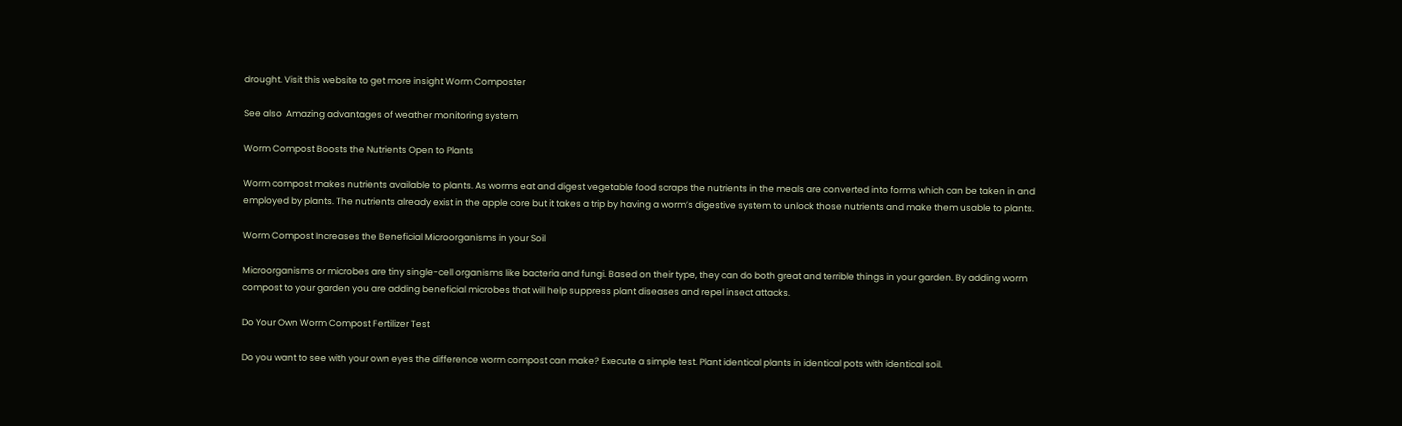drought. Visit this website to get more insight Worm Composter

See also  Amazing advantages of weather monitoring system

Worm Compost Boosts the Nutrients Open to Plants

Worm compost makes nutrients available to plants. As worms eat and digest vegetable food scraps the nutrients in the meals are converted into forms which can be taken in and employed by plants. The nutrients already exist in the apple core but it takes a trip by having a worm’s digestive system to unlock those nutrients and make them usable to plants.

Worm Compost Increases the Beneficial Microorganisms in your Soil

Microorganisms or microbes are tiny single-cell organisms like bacteria and fungi. Based on their type, they can do both great and terrible things in your garden. By adding worm compost to your garden you are adding beneficial microbes that will help suppress plant diseases and repel insect attacks.

Do Your Own Worm Compost Fertilizer Test

Do you want to see with your own eyes the difference worm compost can make? Execute a simple test. Plant identical plants in identical pots with identical soil.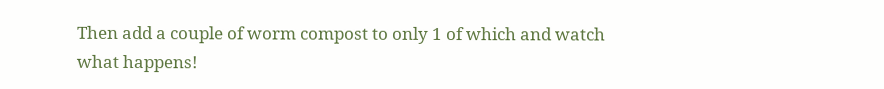Then add a couple of worm compost to only 1 of which and watch what happens!